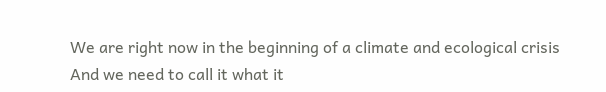We are right now in the beginning of a climate and ecological crisis
And we need to call it what it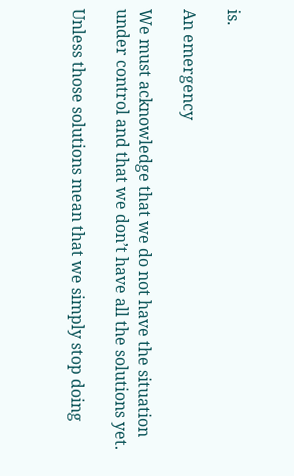is.

An emergency

We must acknowledge that we do not have the situation under control and that we don’t have all the solutions yet.

Unless those solutions mean that we simply stop doing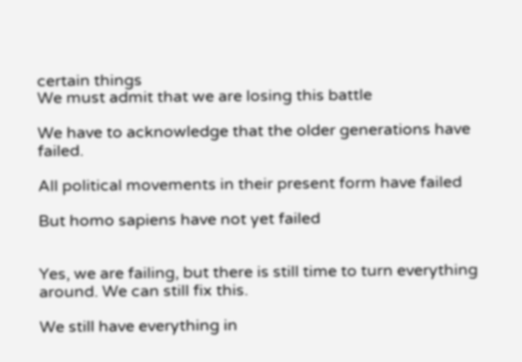certain things
We must admit that we are losing this battle

We have to acknowledge that the older generations have failed.

All political movements in their present form have failed

But homo sapiens have not yet failed


Yes, we are failing, but there is still time to turn everything around. We can still fix this.

We still have everything in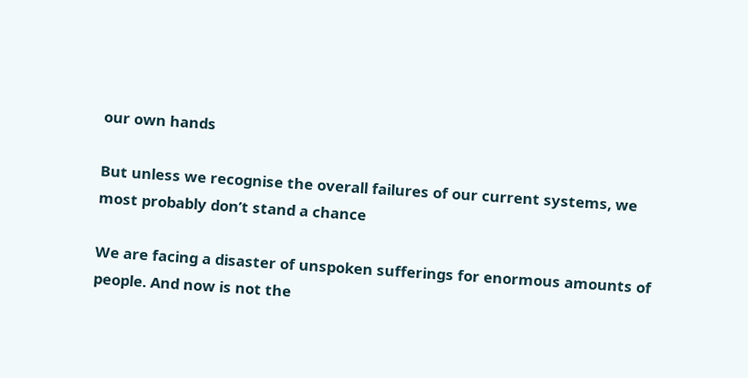our own hands

But unless we recognise the overall failures of our current systems, we most probably don’t stand a chance

We are facing a disaster of unspoken sufferings for enormous amounts of people. And now is not the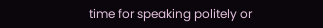time for speaking politely or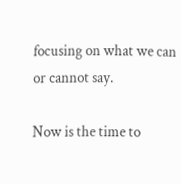focusing on what we can or cannot say.

Now is the time to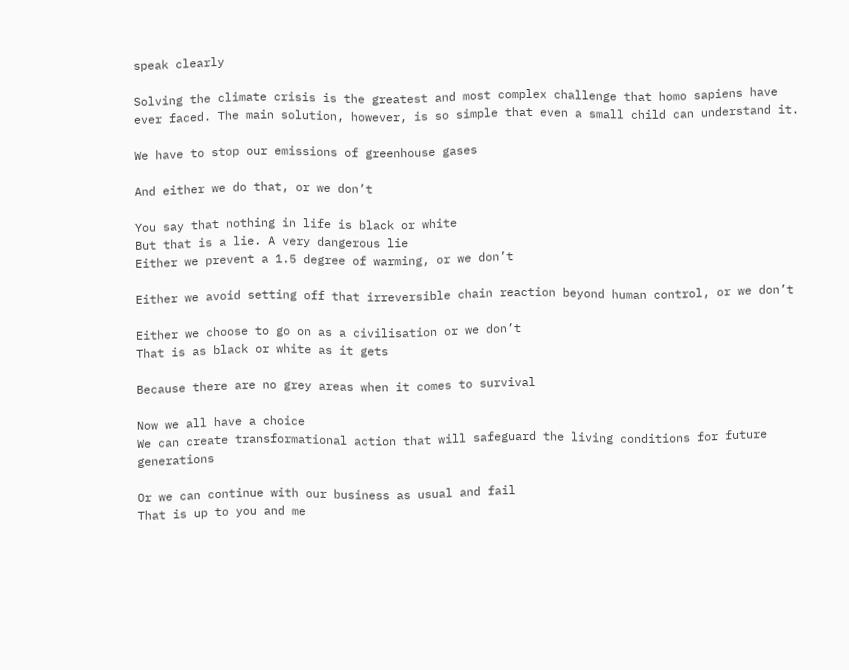speak clearly

Solving the climate crisis is the greatest and most complex challenge that homo sapiens have ever faced. The main solution, however, is so simple that even a small child can understand it.

We have to stop our emissions of greenhouse gases

And either we do that, or we don’t

You say that nothing in life is black or white
But that is a lie. A very dangerous lie
Either we prevent a 1.5 degree of warming, or we don’t

Either we avoid setting off that irreversible chain reaction beyond human control, or we don’t

Either we choose to go on as a civilisation or we don’t
That is as black or white as it gets

Because there are no grey areas when it comes to survival

Now we all have a choice
We can create transformational action that will safeguard the living conditions for future generations

Or we can continue with our business as usual and fail
That is up to you and me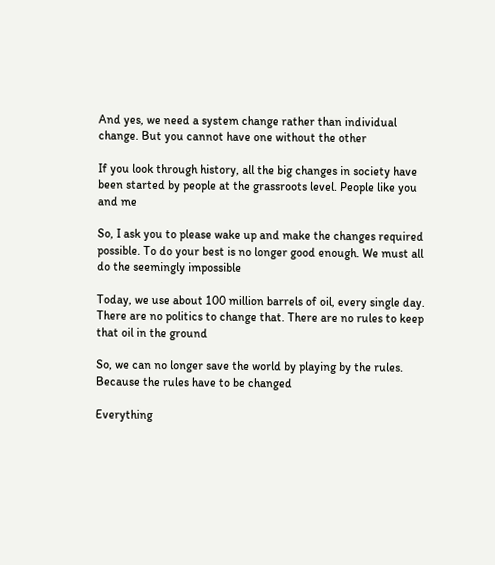And yes, we need a system change rather than individual change. But you cannot have one without the other

If you look through history, all the big changes in society have been started by people at the grassroots level. People like you and me

So, I ask you to please wake up and make the changes required possible. To do your best is no longer good enough. We must all do the seemingly impossible

Today, we use about 100 million barrels of oil, every single day. There are no politics to change that. There are no rules to keep that oil in the ground

So, we can no longer save the world by playing by the rules. Because the rules have to be changed

Everything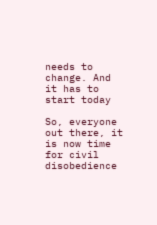needs to change. And it has to start today

So, everyone out there, it is now time for civil disobedience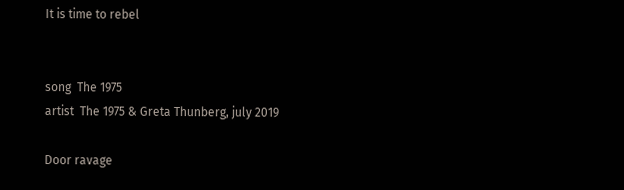It is time to rebel


song  The 1975
artist  The 1975 & Greta Thunberg, july 2019

Door ravage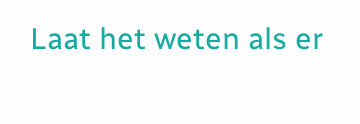Laat het weten als er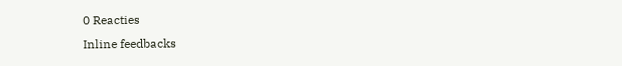0 Reacties
Inline feedbacks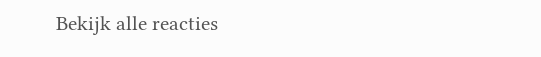Bekijk alle reacties